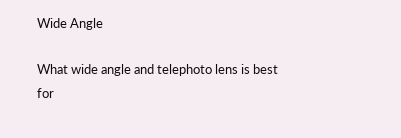Wide Angle

What wide angle and telephoto lens is best for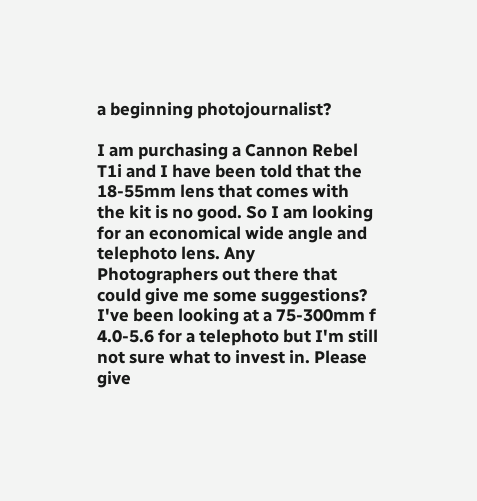a beginning photojournalist?

I am purchasing a Cannon Rebel T1i and I have been told that the 18-55mm lens that comes with the kit is no good. So I am looking for an economical wide angle and telephoto lens. Any Photographers out there that could give me some suggestions? I've been looking at a 75-300mm f 4.0-5.6 for a telephoto but I'm still not sure what to invest in. Please give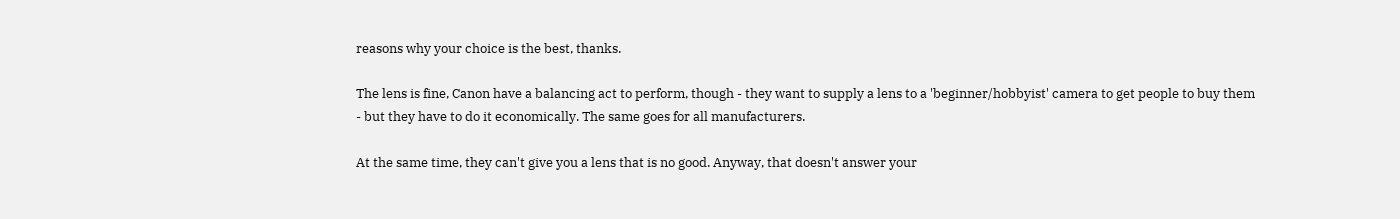reasons why your choice is the best, thanks.

The lens is fine, Canon have a balancing act to perform, though - they want to supply a lens to a 'beginner/hobbyist' camera to get people to buy them - but they have to do it economically. The same goes for all manufacturers.

At the same time, they can't give you a lens that is no good. Anyway, that doesn't answer your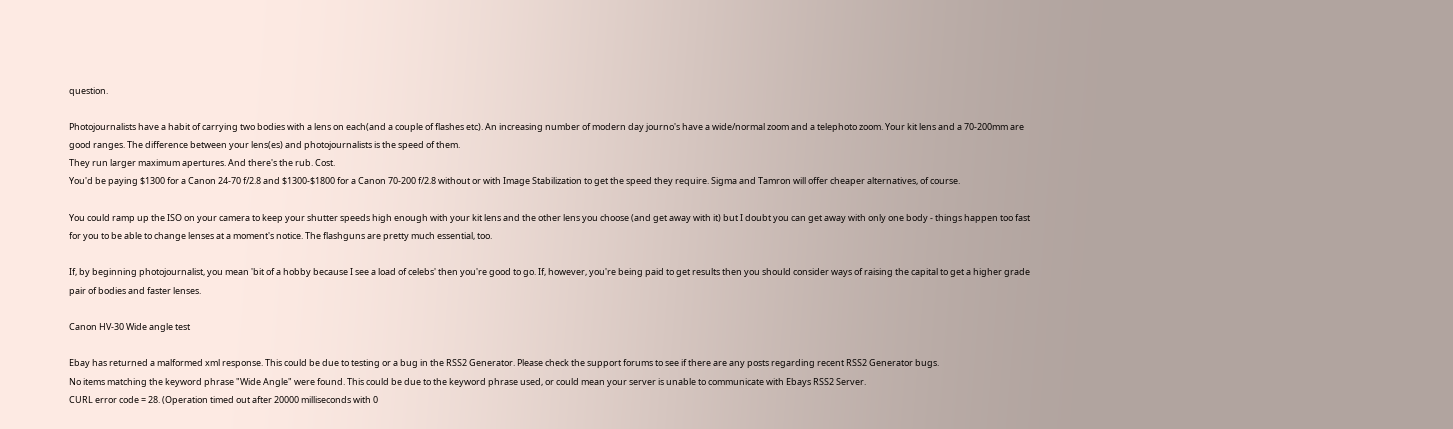question.

Photojournalists have a habit of carrying two bodies with a lens on each(and a couple of flashes etc). An increasing number of modern day journo's have a wide/normal zoom and a telephoto zoom. Your kit lens and a 70-200mm are good ranges. The difference between your lens(es) and photojournalists is the speed of them.
They run larger maximum apertures. And there's the rub. Cost.
You'd be paying $1300 for a Canon 24-70 f/2.8 and $1300-$1800 for a Canon 70-200 f/2.8 without or with Image Stabilization to get the speed they require. Sigma and Tamron will offer cheaper alternatives, of course.

You could ramp up the ISO on your camera to keep your shutter speeds high enough with your kit lens and the other lens you choose (and get away with it) but I doubt you can get away with only one body - things happen too fast for you to be able to change lenses at a moment's notice. The flashguns are pretty much essential, too.

If, by beginning photojournalist, you mean 'bit of a hobby because I see a load of celebs' then you're good to go. If, however, you're being paid to get results then you should consider ways of raising the capital to get a higher grade pair of bodies and faster lenses.

Canon HV-30 Wide angle test

Ebay has returned a malformed xml response. This could be due to testing or a bug in the RSS2 Generator. Please check the support forums to see if there are any posts regarding recent RSS2 Generator bugs.
No items matching the keyword phrase "Wide Angle" were found. This could be due to the keyword phrase used, or could mean your server is unable to communicate with Ebays RSS2 Server.
CURL error code = 28. (Operation timed out after 20000 milliseconds with 0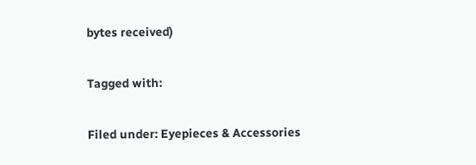bytes received)

Tagged with:

Filed under: Eyepieces & Accessories